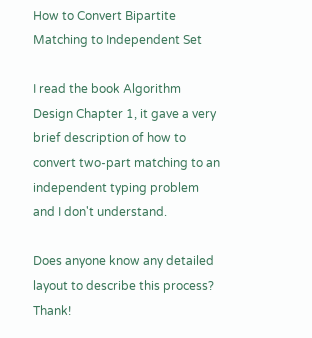How to Convert Bipartite Matching to Independent Set

I read the book Algorithm Design Chapter 1, it gave a very brief description of how to convert two-part matching to an independent typing problem and I don't understand.

Does anyone know any detailed layout to describe this process? Thank!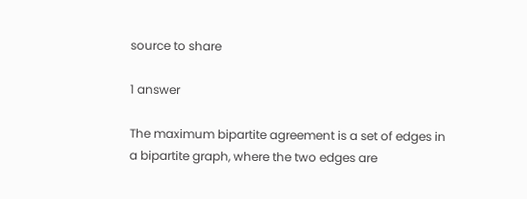source to share

1 answer

The maximum bipartite agreement is a set of edges in a bipartite graph, where the two edges are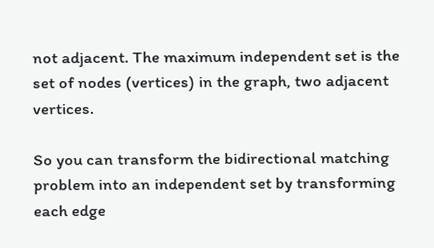not adjacent. The maximum independent set is the set of nodes (vertices) in the graph, two adjacent vertices.

So you can transform the bidirectional matching problem into an independent set by transforming each edge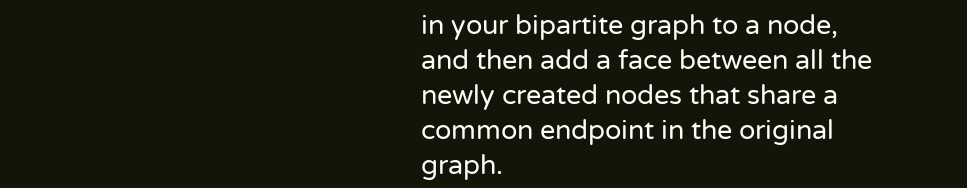in your bipartite graph to a node, and then add a face between all the newly created nodes that share a common endpoint in the original graph.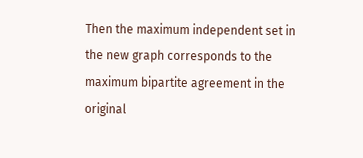Then the maximum independent set in the new graph corresponds to the maximum bipartite agreement in the original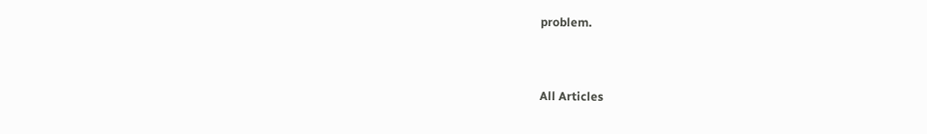problem.



All Articles